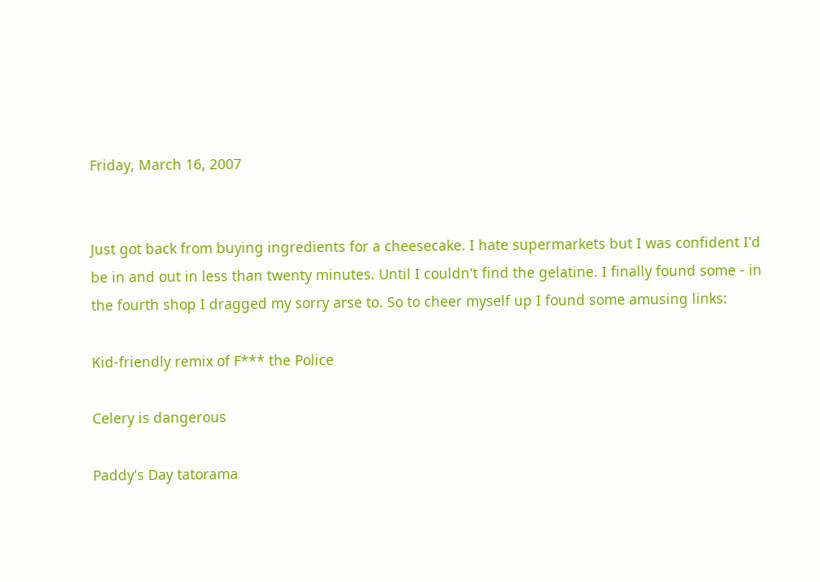Friday, March 16, 2007


Just got back from buying ingredients for a cheesecake. I hate supermarkets but I was confident I'd be in and out in less than twenty minutes. Until I couldn't find the gelatine. I finally found some - in the fourth shop I dragged my sorry arse to. So to cheer myself up I found some amusing links:

Kid-friendly remix of F*** the Police

Celery is dangerous

Paddy's Day tatorama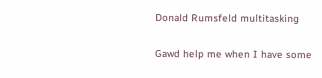Donald Rumsfeld multitasking

Gawd help me when I have some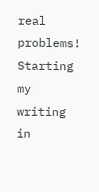real problems! Starting my writing in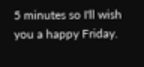5 minutes so I'll wish you a happy Friday.